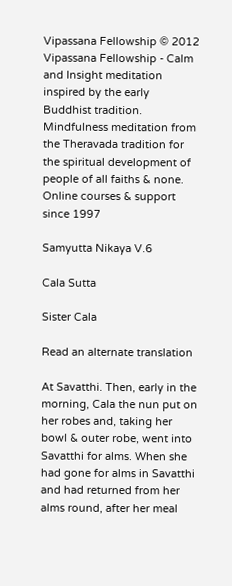Vipassana Fellowship © 2012
Vipassana Fellowship - Calm and Insight meditation inspired by the early Buddhist tradition.
Mindfulness meditation from the Theravada tradition for the spiritual development of people of all faiths & none. Online courses & support since 1997

Samyutta Nikaya V.6

Cala Sutta

Sister Cala

Read an alternate translation

At Savatthi. Then, early in the morning, Cala the nun put on her robes and, taking her bowl & outer robe, went into Savatthi for alms. When she had gone for alms in Savatthi and had returned from her alms round, after her meal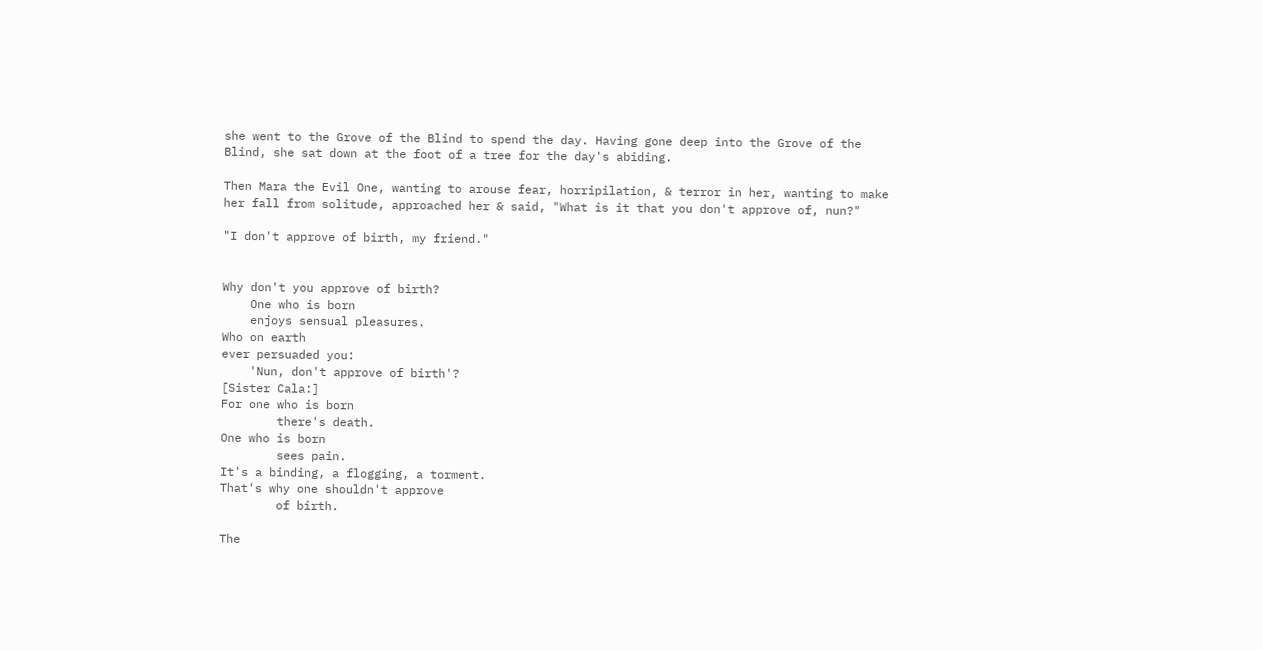she went to the Grove of the Blind to spend the day. Having gone deep into the Grove of the Blind, she sat down at the foot of a tree for the day's abiding.

Then Mara the Evil One, wanting to arouse fear, horripilation, & terror in her, wanting to make her fall from solitude, approached her & said, "What is it that you don't approve of, nun?"

"I don't approve of birth, my friend."


Why don't you approve of birth?
    One who is born
    enjoys sensual pleasures.
Who on earth
ever persuaded you:
    'Nun, don't approve of birth'?
[Sister Cala:]
For one who is born
        there's death.
One who is born
        sees pain.
It's a binding, a flogging, a torment.
That's why one shouldn't approve
        of birth.

The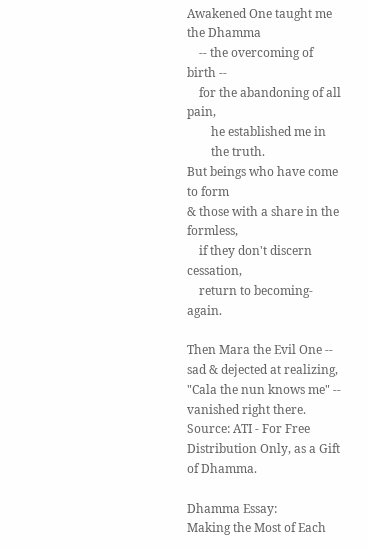Awakened One taught me the Dhamma
    -- the overcoming of birth --
    for the abandoning of all pain,
        he established me in
        the truth.
But beings who have come to form
& those with a share in the formless,
    if they don't discern cessation,
    return to becoming-again.

Then Mara the Evil One -- sad & dejected at realizing, "Cala the nun knows me" -- vanished right there.
Source: ATI - For Free Distribution Only, as a Gift of Dhamma.

Dhamma Essay:
Making the Most of Each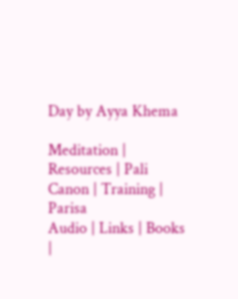Day by Ayya Khema

Meditation | Resources | Pali Canon | Training | Parisa
Audio | Links | Books |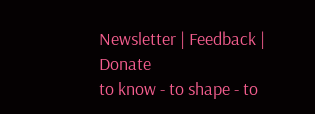Newsletter | Feedback | Donate
to know - to shape - to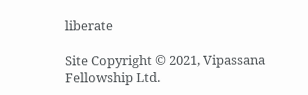liberate

Site Copyright © 2021, Vipassana Fellowship Ltd.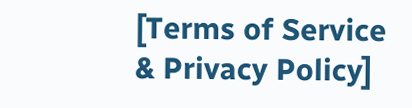[Terms of Service & Privacy Policy]